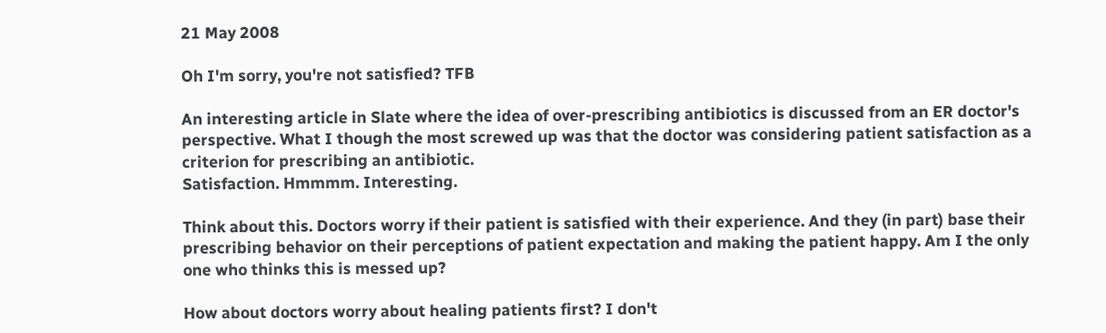21 May 2008

Oh I'm sorry, you're not satisfied? TFB

An interesting article in Slate where the idea of over-prescribing antibiotics is discussed from an ER doctor's perspective. What I though the most screwed up was that the doctor was considering patient satisfaction as a criterion for prescribing an antibiotic.
Satisfaction. Hmmmm. Interesting.

Think about this. Doctors worry if their patient is satisfied with their experience. And they (in part) base their prescribing behavior on their perceptions of patient expectation and making the patient happy. Am I the only one who thinks this is messed up?

How about doctors worry about healing patients first? I don't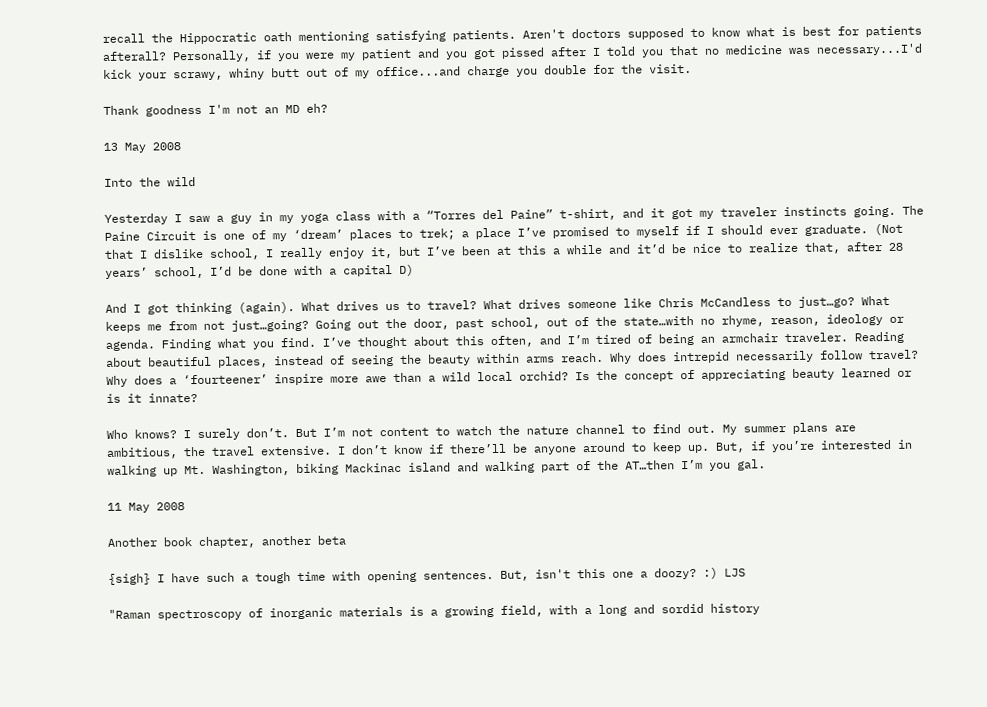recall the Hippocratic oath mentioning satisfying patients. Aren't doctors supposed to know what is best for patients afterall? Personally, if you were my patient and you got pissed after I told you that no medicine was necessary...I'd kick your scrawy, whiny butt out of my office...and charge you double for the visit.

Thank goodness I'm not an MD eh?

13 May 2008

Into the wild

Yesterday I saw a guy in my yoga class with a “Torres del Paine” t-shirt, and it got my traveler instincts going. The Paine Circuit is one of my ‘dream’ places to trek; a place I’ve promised to myself if I should ever graduate. (Not that I dislike school, I really enjoy it, but I’ve been at this a while and it’d be nice to realize that, after 28 years’ school, I’d be done with a capital D)

And I got thinking (again). What drives us to travel? What drives someone like Chris McCandless to just…go? What keeps me from not just…going? Going out the door, past school, out of the state…with no rhyme, reason, ideology or agenda. Finding what you find. I’ve thought about this often, and I’m tired of being an armchair traveler. Reading about beautiful places, instead of seeing the beauty within arms reach. Why does intrepid necessarily follow travel? Why does a ‘fourteener’ inspire more awe than a wild local orchid? Is the concept of appreciating beauty learned or is it innate?

Who knows? I surely don’t. But I’m not content to watch the nature channel to find out. My summer plans are ambitious, the travel extensive. I don’t know if there’ll be anyone around to keep up. But, if you’re interested in walking up Mt. Washington, biking Mackinac island and walking part of the AT…then I’m you gal.

11 May 2008

Another book chapter, another beta

{sigh} I have such a tough time with opening sentences. But, isn't this one a doozy? :) LJS

"Raman spectroscopy of inorganic materials is a growing field, with a long and sordid history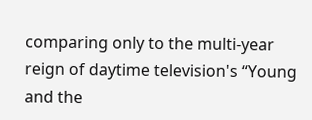comparing only to the multi-year reign of daytime television's “Young and the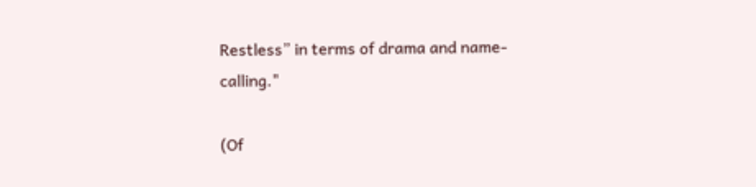Restless” in terms of drama and name-calling."

(Of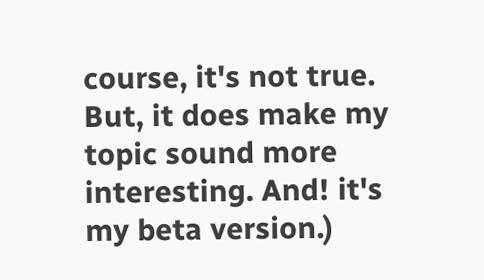course, it's not true. But, it does make my topic sound more interesting. And! it's my beta version.)